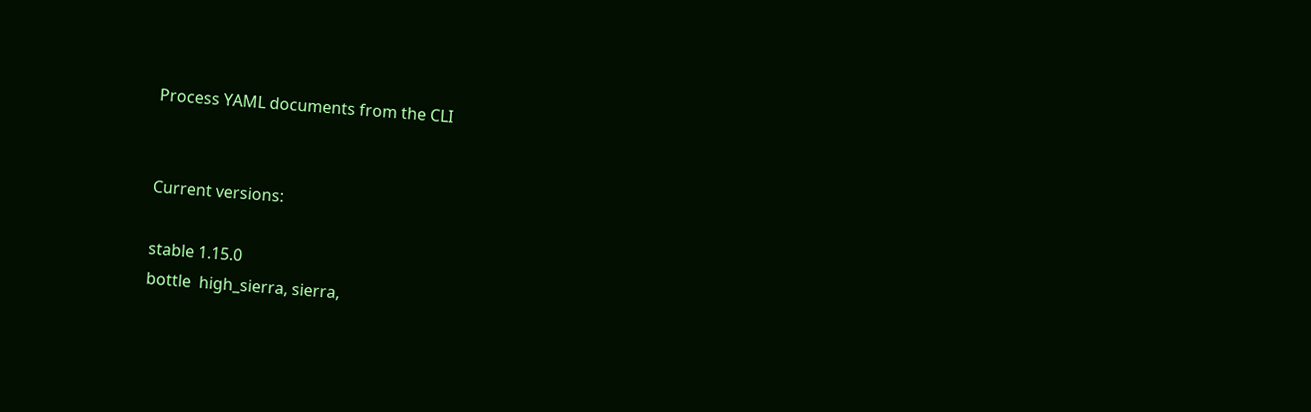Process YAML documents from the CLI


Current versions:

stable 1.15.0
bottle  high_sierra, sierra,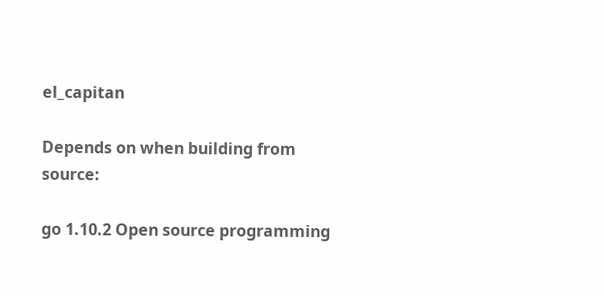el_capitan

Depends on when building from source:

go 1.10.2 Open source programming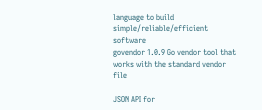language to build simple/reliable/efficient software
govendor 1.0.9 Go vendor tool that works with the standard vendor file

JSON API for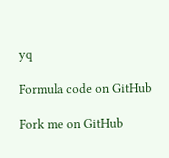yq

Formula code on GitHub

Fork me on GitHub